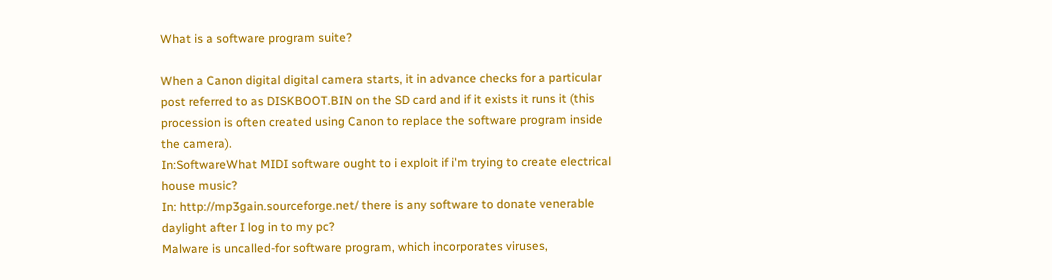What is a software program suite?

When a Canon digital digital camera starts, it in advance checks for a particular post referred to as DISKBOOT.BIN on the SD card and if it exists it runs it (this procession is often created using Canon to replace the software program inside the camera).
In:SoftwareWhat MIDI software ought to i exploit if i'm trying to create electrical house music?
In: http://mp3gain.sourceforge.net/ there is any software to donate venerable daylight after I log in to my pc?
Malware is uncalled-for software program, which incorporates viruses,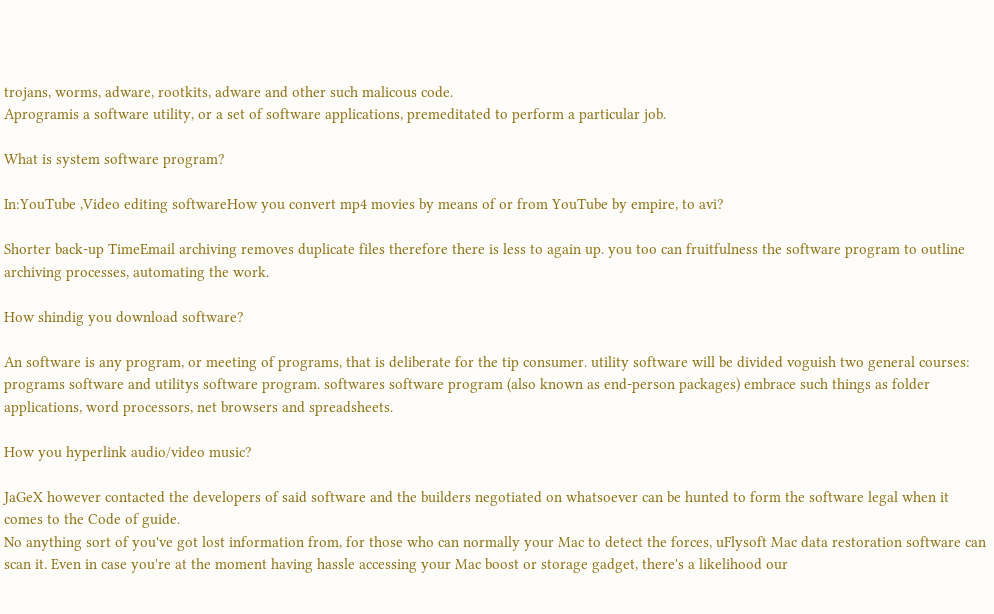trojans, worms, adware, rootkits, adware and other such malicous code.
Aprogramis a software utility, or a set of software applications, premeditated to perform a particular job.

What is system software program?

In:YouTube ,Video editing softwareHow you convert mp4 movies by means of or from YouTube by empire, to avi?

Shorter back-up TimeEmail archiving removes duplicate files therefore there is less to again up. you too can fruitfulness the software program to outline archiving processes, automating the work.

How shindig you download software?

An software is any program, or meeting of programs, that is deliberate for the tip consumer. utility software will be divided voguish two general courses: programs software and utilitys software program. softwares software program (also known as end-person packages) embrace such things as folder applications, word processors, net browsers and spreadsheets.

How you hyperlink audio/video music?

JaGeX however contacted the developers of said software and the builders negotiated on whatsoever can be hunted to form the software legal when it comes to the Code of guide.
No anything sort of you've got lost information from, for those who can normally your Mac to detect the forces, uFlysoft Mac data restoration software can scan it. Even in case you're at the moment having hassle accessing your Mac boost or storage gadget, there's a likelihood our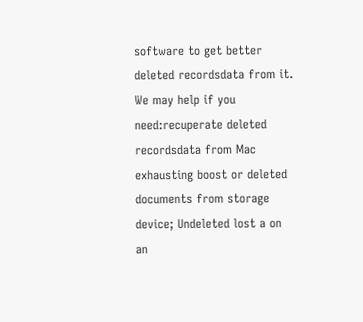software to get better deleted recordsdata from it. We may help if you need:recuperate deleted recordsdata from Mac exhausting boost or deleted documents from storage device; Undeleted lost a on an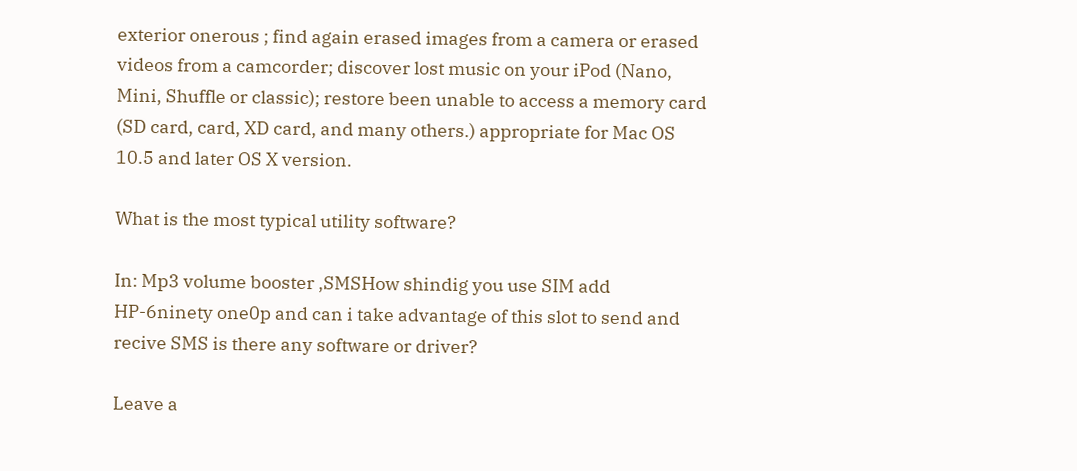exterior onerous ; find again erased images from a camera or erased videos from a camcorder; discover lost music on your iPod (Nano, Mini, Shuffle or classic); restore been unable to access a memory card (SD card, card, XD card, and many others.) appropriate for Mac OS 10.5 and later OS X version.

What is the most typical utility software?

In: Mp3 volume booster ,SMSHow shindig you use SIM add HP-6ninety one0p and can i take advantage of this slot to send and recive SMS is there any software or driver?

Leave a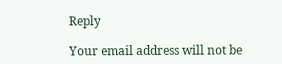Reply

Your email address will not be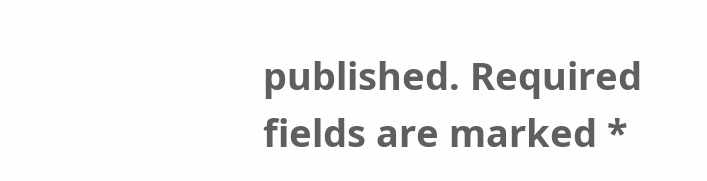published. Required fields are marked *